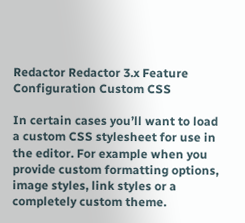Redactor Redactor 3.x Feature Configuration Custom CSS

In certain cases you’ll want to load a custom CSS stylesheet for use in the editor. For example when you provide custom formatting options, image styles, link styles or a completely custom theme.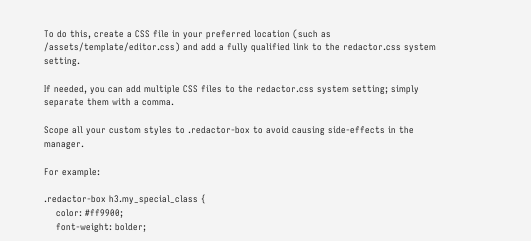To do this, create a CSS file in your preferred location (such as /assets/template/editor.css) and add a fully qualified link to the redactor.css system setting.

If needed, you can add multiple CSS files to the redactor.css system setting; simply separate them with a comma.

Scope all your custom styles to .redactor-box to avoid causing side-effects in the manager.

For example:

.redactor-box h3.my_special_class {
    color: #ff9900;
    font-weight: bolder;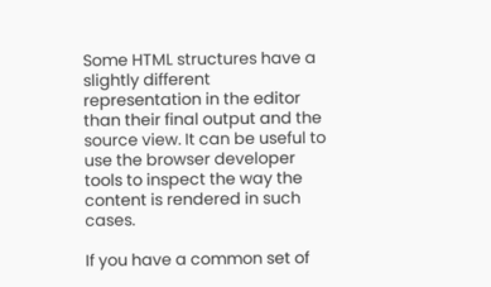Some HTML structures have a slightly different representation in the editor than their final output and the source view. It can be useful to use the browser developer tools to inspect the way the content is rendered in such cases.

If you have a common set of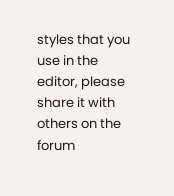styles that you use in the editor, please share it with others on the forum